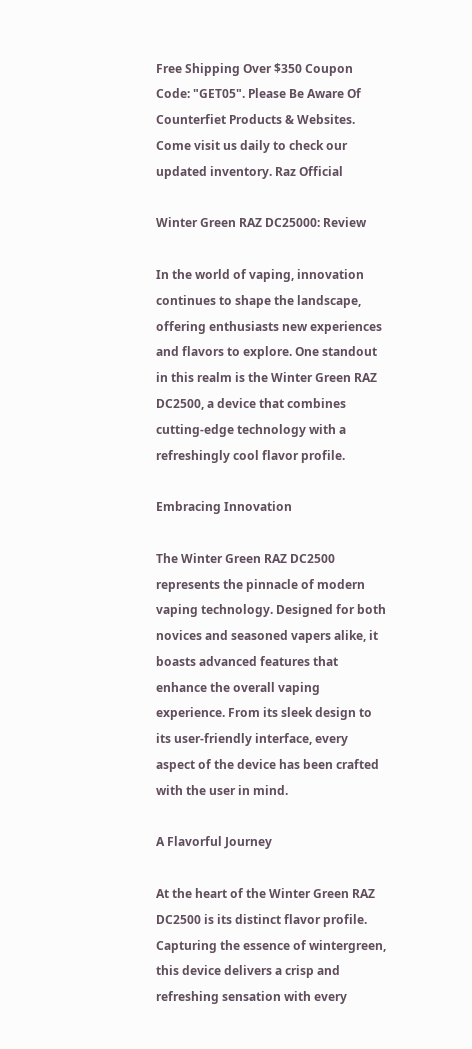Free Shipping Over $350 Coupon Code: "GET05". Please Be Aware Of Counterfiet Products & Websites. Come visit us daily to check our updated inventory. Raz Official

Winter Green RAZ DC25000: Review

In the world of vaping, innovation continues to shape the landscape, offering enthusiasts new experiences and flavors to explore. One standout in this realm is the Winter Green RAZ DC2500, a device that combines cutting-edge technology with a refreshingly cool flavor profile.

Embracing Innovation

The Winter Green RAZ DC2500 represents the pinnacle of modern vaping technology. Designed for both novices and seasoned vapers alike, it boasts advanced features that enhance the overall vaping experience. From its sleek design to its user-friendly interface, every aspect of the device has been crafted with the user in mind.

A Flavorful Journey

At the heart of the Winter Green RAZ DC2500 is its distinct flavor profile. Capturing the essence of wintergreen, this device delivers a crisp and refreshing sensation with every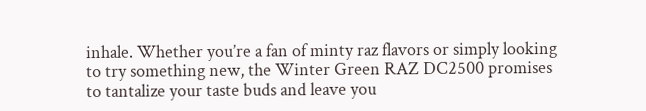inhale. Whether you’re a fan of minty raz flavors or simply looking to try something new, the Winter Green RAZ DC2500 promises to tantalize your taste buds and leave you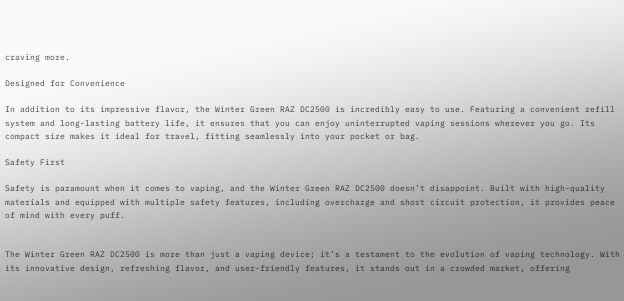craving more.

Designed for Convenience

In addition to its impressive flavor, the Winter Green RAZ DC2500 is incredibly easy to use. Featuring a convenient refill system and long-lasting battery life, it ensures that you can enjoy uninterrupted vaping sessions wherever you go. Its compact size makes it ideal for travel, fitting seamlessly into your pocket or bag.

Safety First

Safety is paramount when it comes to vaping, and the Winter Green RAZ DC2500 doesn’t disappoint. Built with high-quality materials and equipped with multiple safety features, including overcharge and short circuit protection, it provides peace of mind with every puff.


The Winter Green RAZ DC2500 is more than just a vaping device; it’s a testament to the evolution of vaping technology. With its innovative design, refreshing flavor, and user-friendly features, it stands out in a crowded market, offering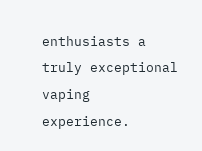enthusiasts a truly exceptional vaping experience.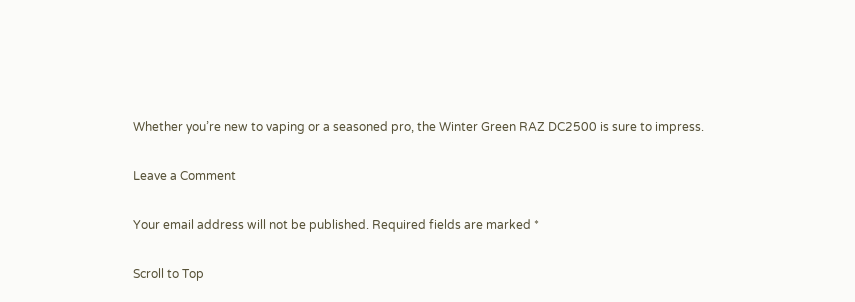Whether you’re new to vaping or a seasoned pro, the Winter Green RAZ DC2500 is sure to impress.

Leave a Comment

Your email address will not be published. Required fields are marked *

Scroll to Top